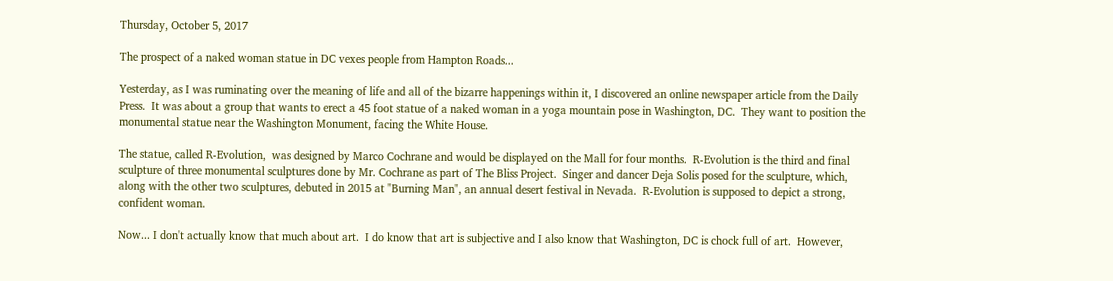Thursday, October 5, 2017

The prospect of a naked woman statue in DC vexes people from Hampton Roads...

Yesterday, as I was ruminating over the meaning of life and all of the bizarre happenings within it, I discovered an online newspaper article from the Daily Press.  It was about a group that wants to erect a 45 foot statue of a naked woman in a yoga mountain pose in Washington, DC.  They want to position the monumental statue near the Washington Monument, facing the White House.

The statue, called R-Evolution,  was designed by Marco Cochrane and would be displayed on the Mall for four months.  R-Evolution is the third and final sculpture of three monumental sculptures done by Mr. Cochrane as part of The Bliss Project.  Singer and dancer Deja Solis posed for the sculpture, which, along with the other two sculptures, debuted in 2015 at "Burning Man", an annual desert festival in Nevada.  R-Evolution is supposed to depict a strong, confident woman.

Now... I don't actually know that much about art.  I do know that art is subjective and I also know that Washington, DC is chock full of art.  However,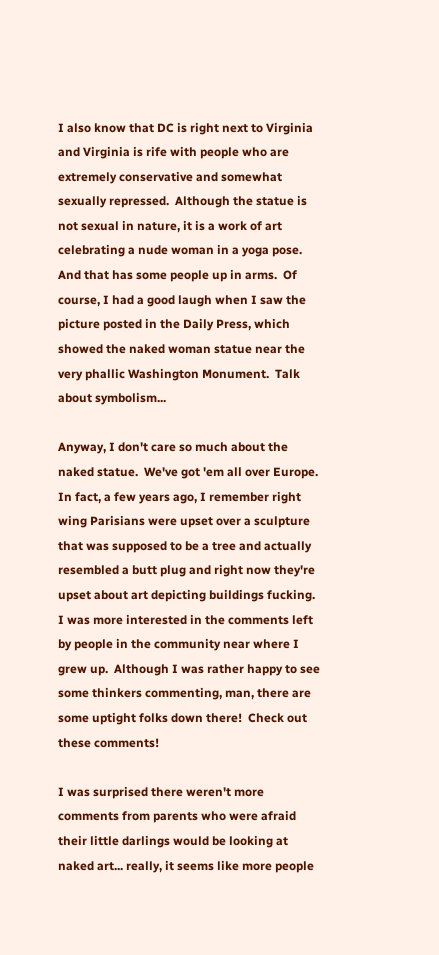I also know that DC is right next to Virginia and Virginia is rife with people who are extremely conservative and somewhat sexually repressed.  Although the statue is not sexual in nature, it is a work of art celebrating a nude woman in a yoga pose.  And that has some people up in arms.  Of course, I had a good laugh when I saw the picture posted in the Daily Press, which showed the naked woman statue near the very phallic Washington Monument.  Talk about symbolism...

Anyway, I don't care so much about the naked statue.  We've got 'em all over Europe.  In fact, a few years ago, I remember right wing Parisians were upset over a sculpture that was supposed to be a tree and actually resembled a butt plug and right now they're upset about art depicting buildings fucking.  I was more interested in the comments left by people in the community near where I grew up.  Although I was rather happy to see some thinkers commenting, man, there are some uptight folks down there!  Check out these comments!

I was surprised there weren't more comments from parents who were afraid their little darlings would be looking at naked art... really, it seems like more people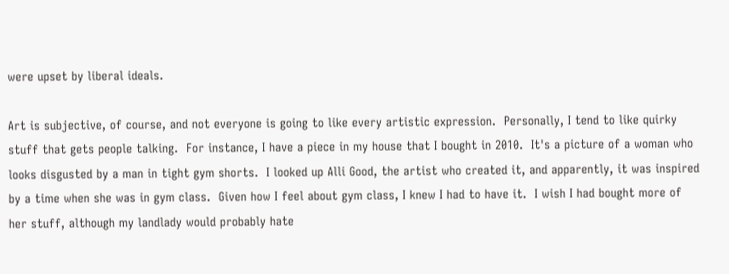were upset by liberal ideals.

Art is subjective, of course, and not everyone is going to like every artistic expression.  Personally, I tend to like quirky stuff that gets people talking.  For instance, I have a piece in my house that I bought in 2010.  It's a picture of a woman who looks disgusted by a man in tight gym shorts.  I looked up Alli Good, the artist who created it, and apparently, it was inspired by a time when she was in gym class.  Given how I feel about gym class, I knew I had to have it.  I wish I had bought more of her stuff, although my landlady would probably hate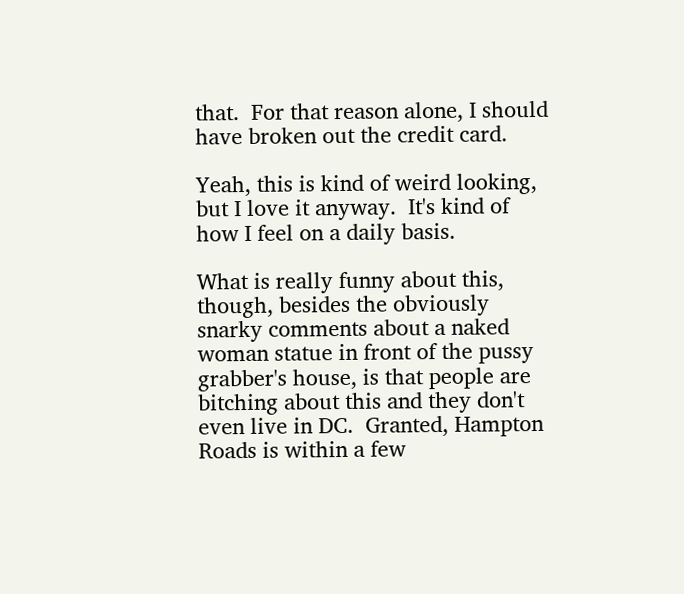that.  For that reason alone, I should have broken out the credit card.

Yeah, this is kind of weird looking, but I love it anyway.  It's kind of how I feel on a daily basis.

What is really funny about this, though, besides the obviously snarky comments about a naked woman statue in front of the pussy grabber's house, is that people are bitching about this and they don't even live in DC.  Granted, Hampton Roads is within a few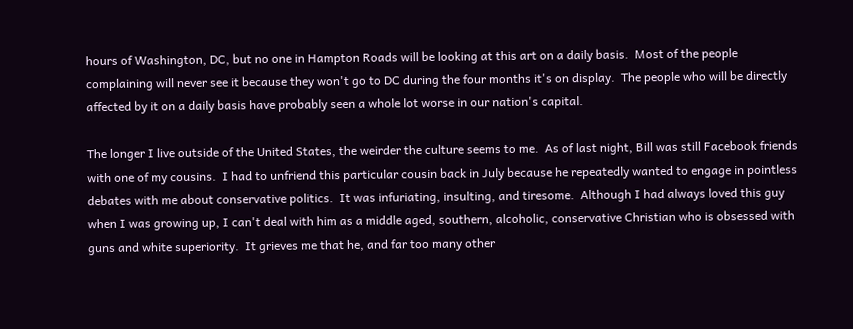hours of Washington, DC, but no one in Hampton Roads will be looking at this art on a daily basis.  Most of the people complaining will never see it because they won't go to DC during the four months it's on display.  The people who will be directly affected by it on a daily basis have probably seen a whole lot worse in our nation's capital.

The longer I live outside of the United States, the weirder the culture seems to me.  As of last night, Bill was still Facebook friends with one of my cousins.  I had to unfriend this particular cousin back in July because he repeatedly wanted to engage in pointless debates with me about conservative politics.  It was infuriating, insulting, and tiresome.  Although I had always loved this guy when I was growing up, I can't deal with him as a middle aged, southern, alcoholic, conservative Christian who is obsessed with guns and white superiority.  It grieves me that he, and far too many other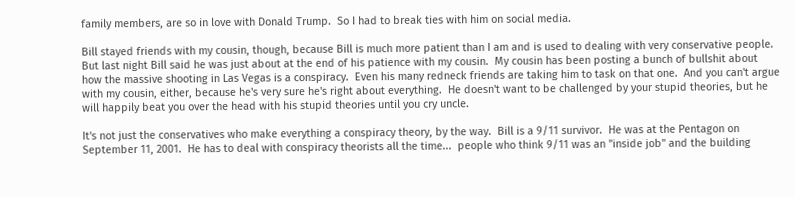family members, are so in love with Donald Trump.  So I had to break ties with him on social media.

Bill stayed friends with my cousin, though, because Bill is much more patient than I am and is used to dealing with very conservative people.  But last night Bill said he was just about at the end of his patience with my cousin.  My cousin has been posting a bunch of bullshit about how the massive shooting in Las Vegas is a conspiracy.  Even his many redneck friends are taking him to task on that one.  And you can't argue with my cousin, either, because he's very sure he's right about everything.  He doesn't want to be challenged by your stupid theories, but he will happily beat you over the head with his stupid theories until you cry uncle.

It's not just the conservatives who make everything a conspiracy theory, by the way.  Bill is a 9/11 survivor.  He was at the Pentagon on September 11, 2001.  He has to deal with conspiracy theorists all the time...  people who think 9/11 was an "inside job" and the building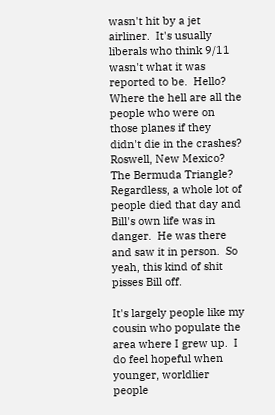wasn't hit by a jet airliner.  It's usually liberals who think 9/11 wasn't what it was reported to be.  Hello?  Where the hell are all the people who were on those planes if they didn't die in the crashes?  Roswell, New Mexico?  The Bermuda Triangle?  Regardless, a whole lot of people died that day and Bill's own life was in danger.  He was there and saw it in person.  So yeah, this kind of shit pisses Bill off.

It's largely people like my cousin who populate the area where I grew up.  I do feel hopeful when younger, worldlier people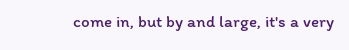come in, but by and large, it's a very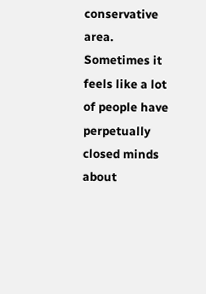conservative area.  Sometimes it feels like a lot of people have perpetually closed minds about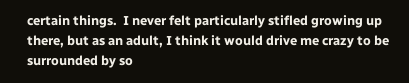certain things.  I never felt particularly stifled growing up there, but as an adult, I think it would drive me crazy to be surrounded by so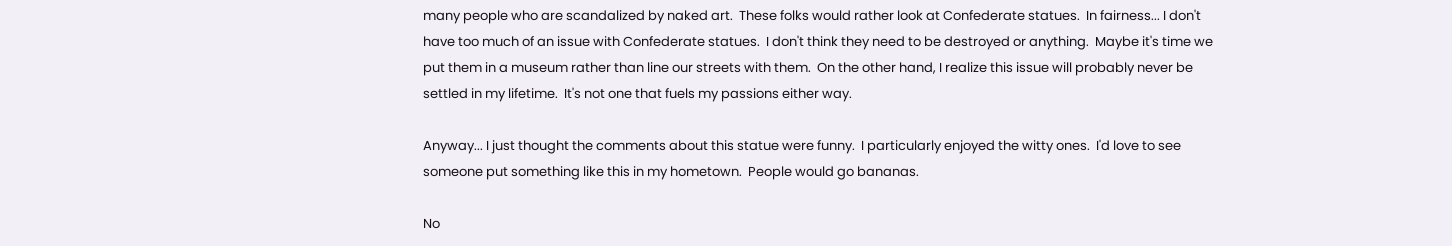many people who are scandalized by naked art.  These folks would rather look at Confederate statues.  In fairness... I don't have too much of an issue with Confederate statues.  I don't think they need to be destroyed or anything.  Maybe it's time we put them in a museum rather than line our streets with them.  On the other hand, I realize this issue will probably never be settled in my lifetime.  It's not one that fuels my passions either way.

Anyway... I just thought the comments about this statue were funny.  I particularly enjoyed the witty ones.  I'd love to see someone put something like this in my hometown.  People would go bananas.

No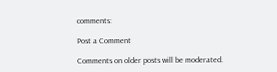comments:

Post a Comment

Comments on older posts will be moderated.